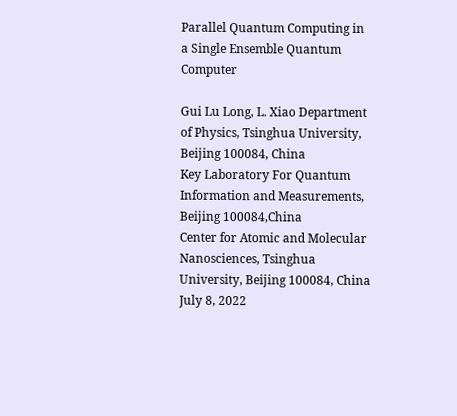Parallel Quantum Computing in a Single Ensemble Quantum Computer

Gui Lu Long, L. Xiao Department of Physics, Tsinghua University, Beijing 100084, China
Key Laboratory For Quantum Information and Measurements, Beijing 100084,China
Center for Atomic and Molecular Nanosciences, Tsinghua University, Beijing 100084, China
July 8, 2022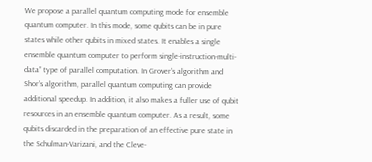We propose a parallel quantum computing mode for ensemble quantum computer. In this mode, some qubits can be in pure states while other qubits in mixed states. It enables a single ensemble quantum computer to perform single-instruction-multi-data” type of parallel computation. In Grover’s algorithm and Shor’s algorithm, parallel quantum computing can provide additional speedup. In addition, it also makes a fuller use of qubit resources in an ensemble quantum computer. As a result, some qubits discarded in the preparation of an effective pure state in the Schulman-Varizani, and the Cleve-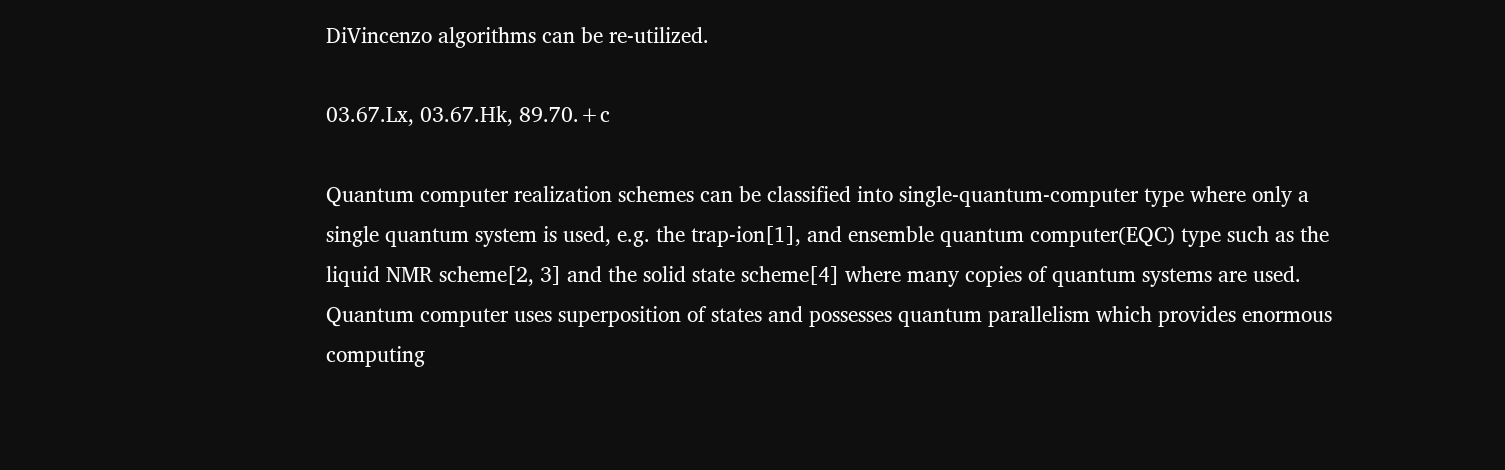DiVincenzo algorithms can be re-utilized.

03.67.Lx, 03.67.Hk, 89.70.+c

Quantum computer realization schemes can be classified into single-quantum-computer type where only a single quantum system is used, e.g. the trap-ion[1], and ensemble quantum computer(EQC) type such as the liquid NMR scheme[2, 3] and the solid state scheme[4] where many copies of quantum systems are used. Quantum computer uses superposition of states and possesses quantum parallelism which provides enormous computing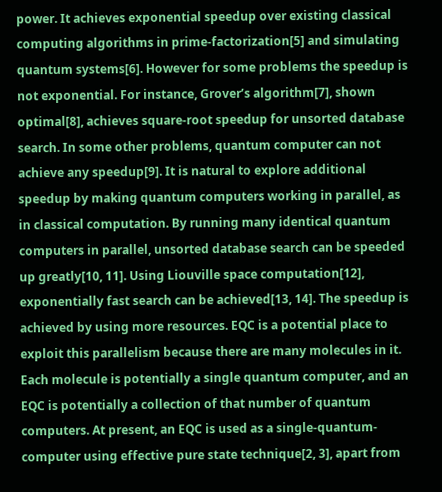power. It achieves exponential speedup over existing classical computing algorithms in prime-factorization[5] and simulating quantum systems[6]. However for some problems the speedup is not exponential. For instance, Grover’s algorithm[7], shown optimal[8], achieves square-root speedup for unsorted database search. In some other problems, quantum computer can not achieve any speedup[9]. It is natural to explore additional speedup by making quantum computers working in parallel, as in classical computation. By running many identical quantum computers in parallel, unsorted database search can be speeded up greatly[10, 11]. Using Liouville space computation[12], exponentially fast search can be achieved[13, 14]. The speedup is achieved by using more resources. EQC is a potential place to exploit this parallelism because there are many molecules in it. Each molecule is potentially a single quantum computer, and an EQC is potentially a collection of that number of quantum computers. At present, an EQC is used as a single-quantum-computer using effective pure state technique[2, 3], apart from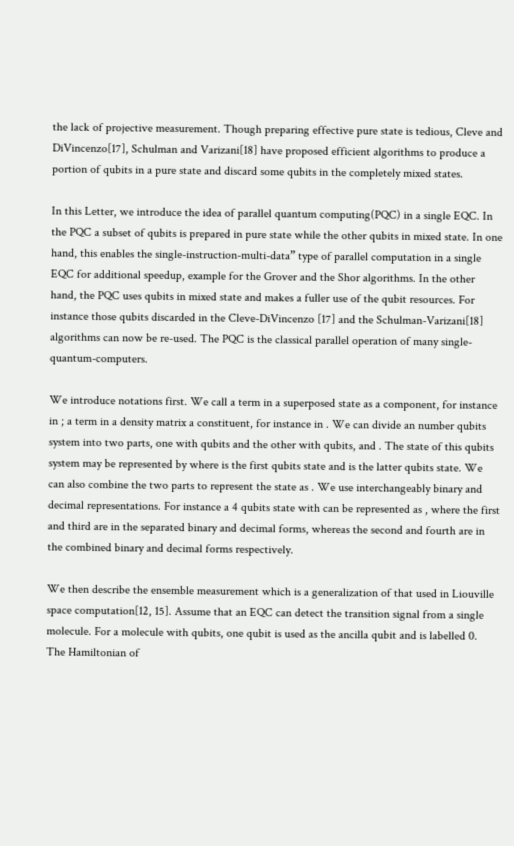the lack of projective measurement. Though preparing effective pure state is tedious, Cleve and DiVincenzo[17], Schulman and Varizani[18] have proposed efficient algorithms to produce a portion of qubits in a pure state and discard some qubits in the completely mixed states.

In this Letter, we introduce the idea of parallel quantum computing(PQC) in a single EQC. In the PQC a subset of qubits is prepared in pure state while the other qubits in mixed state. In one hand, this enables the single-instruction-multi-data” type of parallel computation in a single EQC for additional speedup, example for the Grover and the Shor algorithms. In the other hand, the PQC uses qubits in mixed state and makes a fuller use of the qubit resources. For instance those qubits discarded in the Cleve-DiVincenzo [17] and the Schulman-Varizani[18] algorithms can now be re-used. The PQC is the classical parallel operation of many single-quantum-computers.

We introduce notations first. We call a term in a superposed state as a component, for instance in ; a term in a density matrix a constituent, for instance in . We can divide an number qubits system into two parts, one with qubits and the other with qubits, and . The state of this qubits system may be represented by where is the first qubits state and is the latter qubits state. We can also combine the two parts to represent the state as . We use interchangeably binary and decimal representations. For instance a 4 qubits state with can be represented as , where the first and third are in the separated binary and decimal forms, whereas the second and fourth are in the combined binary and decimal forms respectively.

We then describe the ensemble measurement which is a generalization of that used in Liouville space computation[12, 15]. Assume that an EQC can detect the transition signal from a single molecule. For a molecule with qubits, one qubit is used as the ancilla qubit and is labelled 0. The Hamiltonian of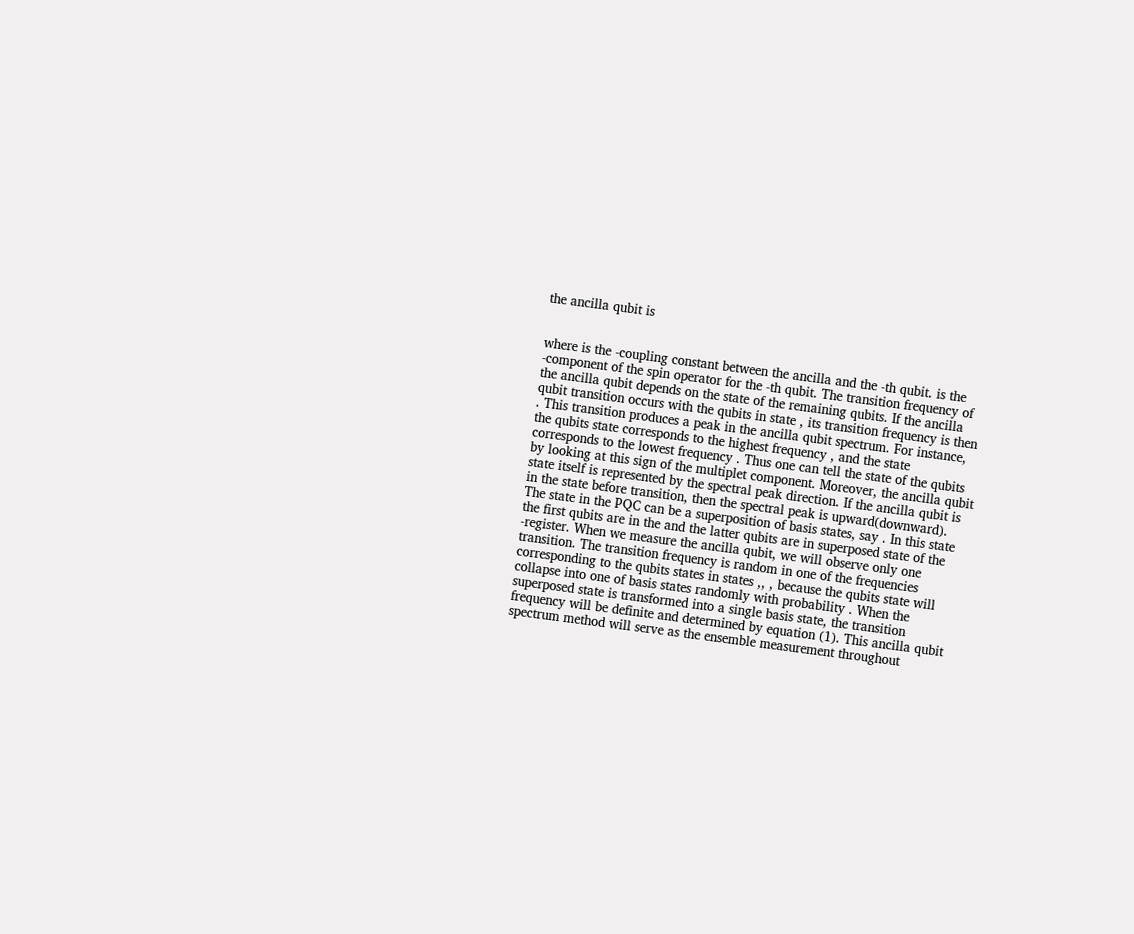the ancilla qubit is


where is the -coupling constant between the ancilla and the -th qubit. is the -component of the spin operator for the -th qubit. The transition frequency of the ancilla qubit depends on the state of the remaining qubits. If the ancilla qubit transition occurs with the qubits in state , its transition frequency is then . This transition produces a peak in the ancilla qubit spectrum. For instance, the qubits state corresponds to the highest frequency , and the state corresponds to the lowest frequency . Thus one can tell the state of the qubits by looking at this sign of the multiplet component. Moreover, the ancilla qubit state itself is represented by the spectral peak direction. If the ancilla qubit is in the state before transition, then the spectral peak is upward(downward). The state in the PQC can be a superposition of basis states, say . In this state the first qubits are in the and the latter qubits are in superposed state of the -register. When we measure the ancilla qubit, we will observe only one transition. The transition frequency is random in one of the frequencies corresponding to the qubits states in states ,, , because the qubits state will collapse into one of basis states randomly with probability . When the superposed state is transformed into a single basis state, the transition frequency will be definite and determined by equation (1). This ancilla qubit spectrum method will serve as the ensemble measurement throughout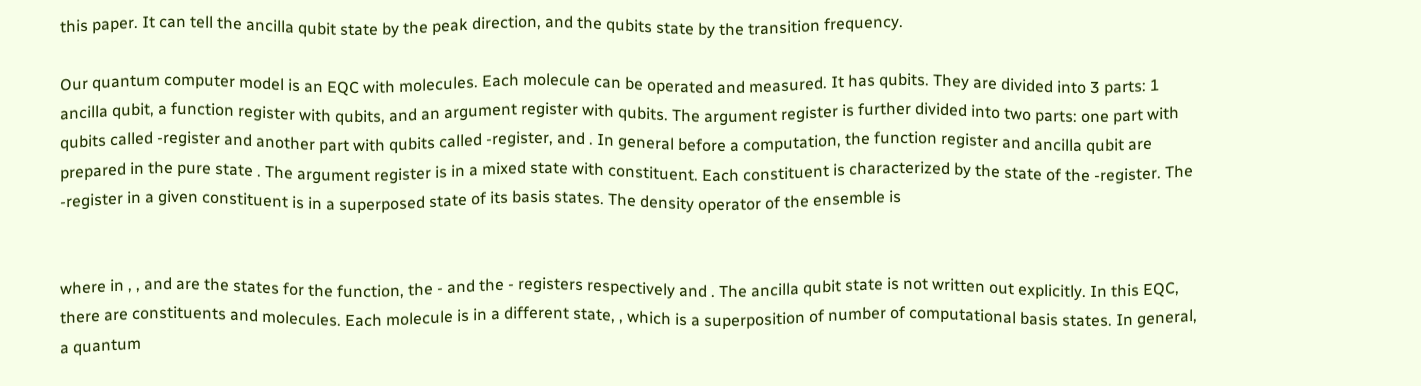this paper. It can tell the ancilla qubit state by the peak direction, and the qubits state by the transition frequency.

Our quantum computer model is an EQC with molecules. Each molecule can be operated and measured. It has qubits. They are divided into 3 parts: 1 ancilla qubit, a function register with qubits, and an argument register with qubits. The argument register is further divided into two parts: one part with qubits called -register and another part with qubits called -register, and . In general before a computation, the function register and ancilla qubit are prepared in the pure state . The argument register is in a mixed state with constituent. Each constituent is characterized by the state of the -register. The -register in a given constituent is in a superposed state of its basis states. The density operator of the ensemble is


where in , , and are the states for the function, the - and the - registers respectively and . The ancilla qubit state is not written out explicitly. In this EQC, there are constituents and molecules. Each molecule is in a different state, , which is a superposition of number of computational basis states. In general, a quantum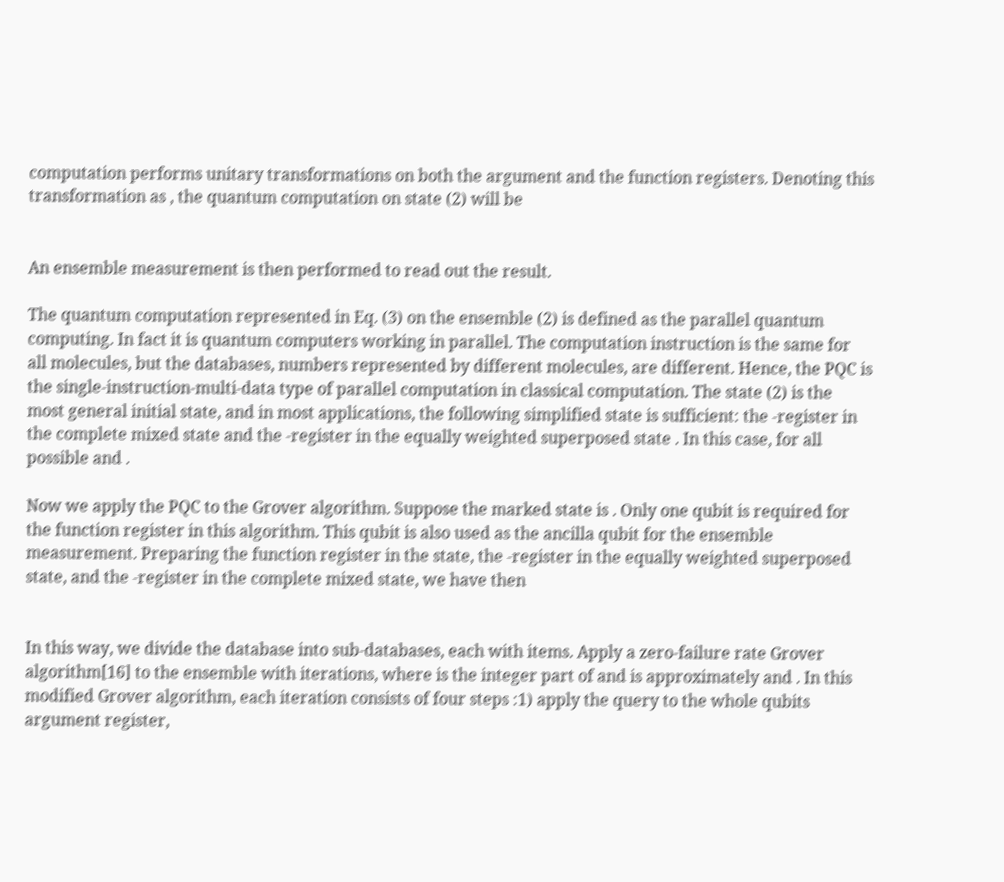computation performs unitary transformations on both the argument and the function registers. Denoting this transformation as , the quantum computation on state (2) will be


An ensemble measurement is then performed to read out the result.

The quantum computation represented in Eq. (3) on the ensemble (2) is defined as the parallel quantum computing. In fact it is quantum computers working in parallel. The computation instruction is the same for all molecules, but the databases, numbers represented by different molecules, are different. Hence, the PQC is the single-instruction-multi-data type of parallel computation in classical computation. The state (2) is the most general initial state, and in most applications, the following simplified state is sufficient: the -register in the complete mixed state and the -register in the equally weighted superposed state . In this case, for all possible and .

Now we apply the PQC to the Grover algorithm. Suppose the marked state is . Only one qubit is required for the function register in this algorithm. This qubit is also used as the ancilla qubit for the ensemble measurement. Preparing the function register in the state, the -register in the equally weighted superposed state, and the -register in the complete mixed state, we have then


In this way, we divide the database into sub-databases, each with items. Apply a zero-failure rate Grover algorithm[16] to the ensemble with iterations, where is the integer part of and is approximately and . In this modified Grover algorithm, each iteration consists of four steps :1) apply the query to the whole qubits argument register,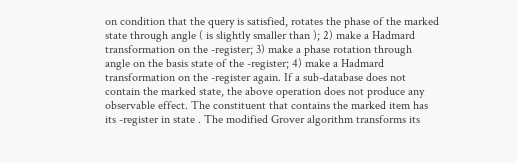on condition that the query is satisfied, rotates the phase of the marked state through angle ( is slightly smaller than ); 2) make a Hadmard transformation on the -register; 3) make a phase rotation through angle on the basis state of the -register; 4) make a Hadmard transformation on the -register again. If a sub-database does not contain the marked state, the above operation does not produce any observable effect. The constituent that contains the marked item has its -register in state . The modified Grover algorithm transforms its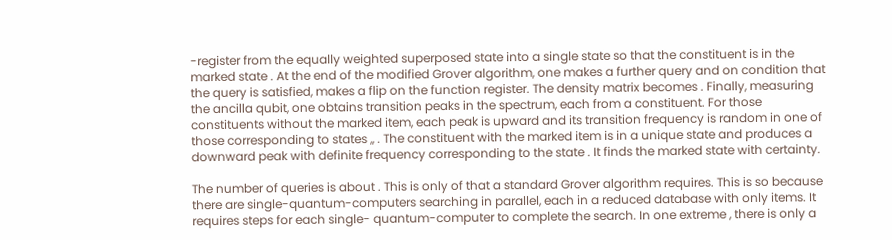-register from the equally weighted superposed state into a single state so that the constituent is in the marked state . At the end of the modified Grover algorithm, one makes a further query and on condition that the query is satisfied, makes a flip on the function register. The density matrix becomes . Finally, measuring the ancilla qubit, one obtains transition peaks in the spectrum, each from a constituent. For those constituents without the marked item, each peak is upward and its transition frequency is random in one of those corresponding to states ,, . The constituent with the marked item is in a unique state and produces a downward peak with definite frequency corresponding to the state . It finds the marked state with certainty.

The number of queries is about . This is only of that a standard Grover algorithm requires. This is so because there are single-quantum-computers searching in parallel, each in a reduced database with only items. It requires steps for each single- quantum-computer to complete the search. In one extreme , there is only a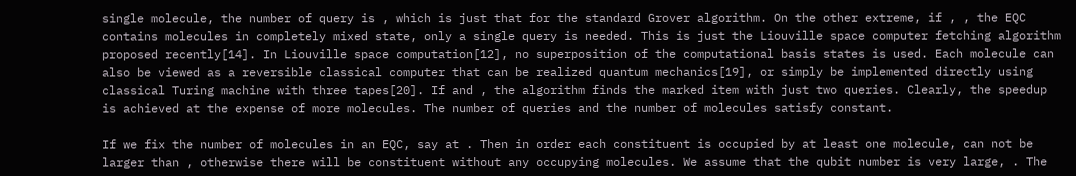single molecule, the number of query is , which is just that for the standard Grover algorithm. On the other extreme, if , , the EQC contains molecules in completely mixed state, only a single query is needed. This is just the Liouville space computer fetching algorithm proposed recently[14]. In Liouville space computation[12], no superposition of the computational basis states is used. Each molecule can also be viewed as a reversible classical computer that can be realized quantum mechanics[19], or simply be implemented directly using classical Turing machine with three tapes[20]. If and , the algorithm finds the marked item with just two queries. Clearly, the speedup is achieved at the expense of more molecules. The number of queries and the number of molecules satisfy constant.

If we fix the number of molecules in an EQC, say at . Then in order each constituent is occupied by at least one molecule, can not be larger than , otherwise there will be constituent without any occupying molecules. We assume that the qubit number is very large, . The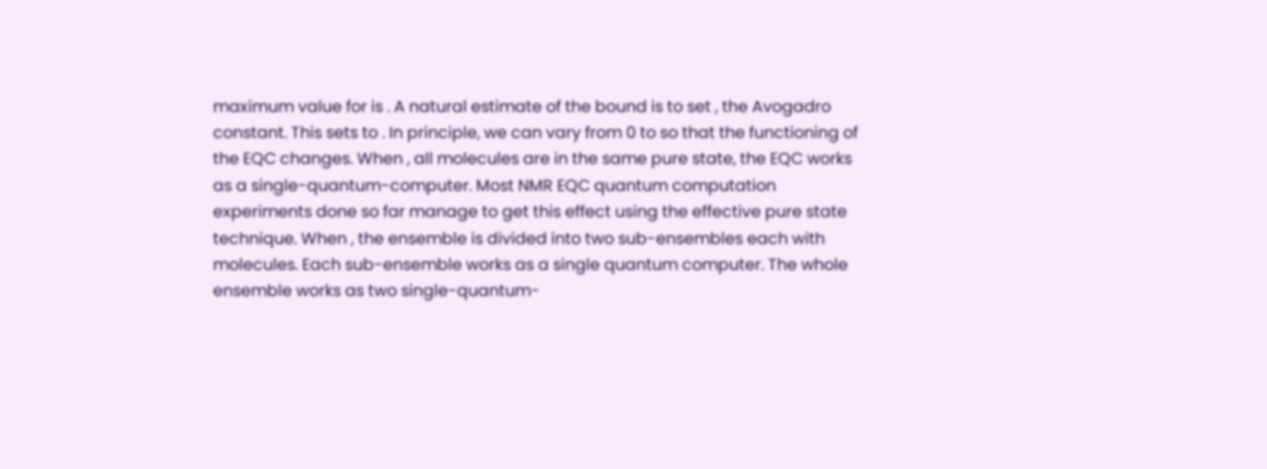maximum value for is . A natural estimate of the bound is to set , the Avogadro constant. This sets to . In principle, we can vary from 0 to so that the functioning of the EQC changes. When , all molecules are in the same pure state, the EQC works as a single-quantum-computer. Most NMR EQC quantum computation experiments done so far manage to get this effect using the effective pure state technique. When , the ensemble is divided into two sub-ensembles each with molecules. Each sub-ensemble works as a single quantum computer. The whole ensemble works as two single-quantum-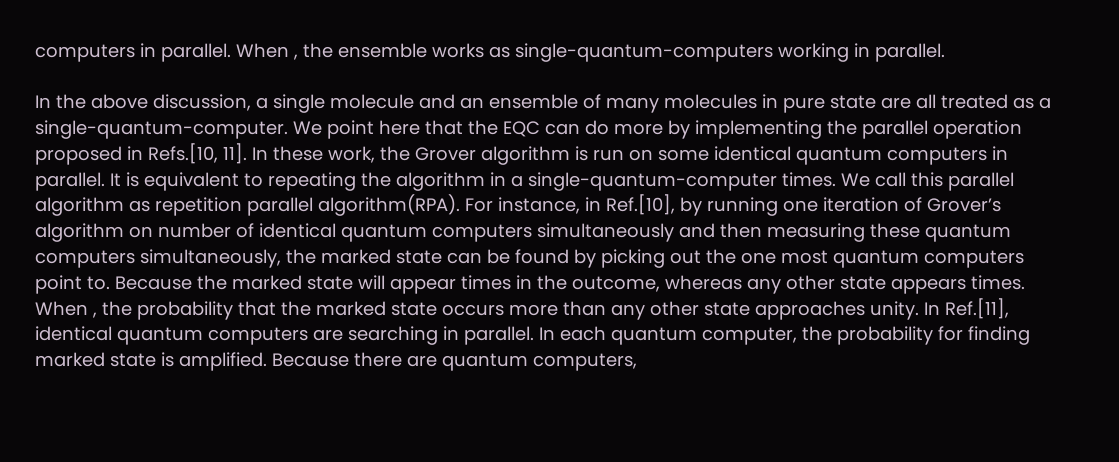computers in parallel. When , the ensemble works as single-quantum-computers working in parallel.

In the above discussion, a single molecule and an ensemble of many molecules in pure state are all treated as a single-quantum-computer. We point here that the EQC can do more by implementing the parallel operation proposed in Refs.[10, 11]. In these work, the Grover algorithm is run on some identical quantum computers in parallel. It is equivalent to repeating the algorithm in a single-quantum-computer times. We call this parallel algorithm as repetition parallel algorithm(RPA). For instance, in Ref.[10], by running one iteration of Grover’s algorithm on number of identical quantum computers simultaneously and then measuring these quantum computers simultaneously, the marked state can be found by picking out the one most quantum computers point to. Because the marked state will appear times in the outcome, whereas any other state appears times. When , the probability that the marked state occurs more than any other state approaches unity. In Ref.[11], identical quantum computers are searching in parallel. In each quantum computer, the probability for finding marked state is amplified. Because there are quantum computers,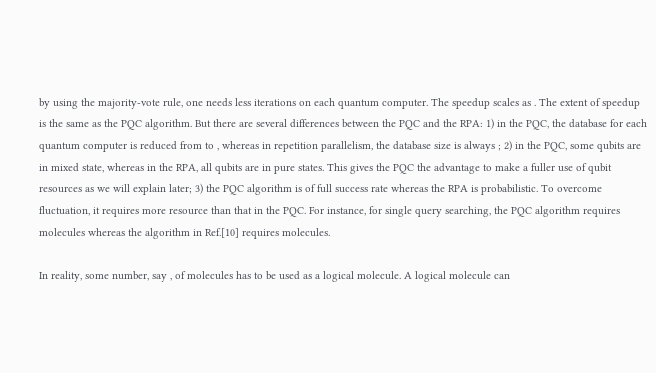by using the majority-vote rule, one needs less iterations on each quantum computer. The speedup scales as . The extent of speedup is the same as the PQC algorithm. But there are several differences between the PQC and the RPA: 1) in the PQC, the database for each quantum computer is reduced from to , whereas in repetition parallelism, the database size is always ; 2) in the PQC, some qubits are in mixed state, whereas in the RPA, all qubits are in pure states. This gives the PQC the advantage to make a fuller use of qubit resources as we will explain later; 3) the PQC algorithm is of full success rate whereas the RPA is probabilistic. To overcome fluctuation, it requires more resource than that in the PQC. For instance, for single query searching, the PQC algorithm requires molecules whereas the algorithm in Ref.[10] requires molecules.

In reality, some number, say , of molecules has to be used as a logical molecule. A logical molecule can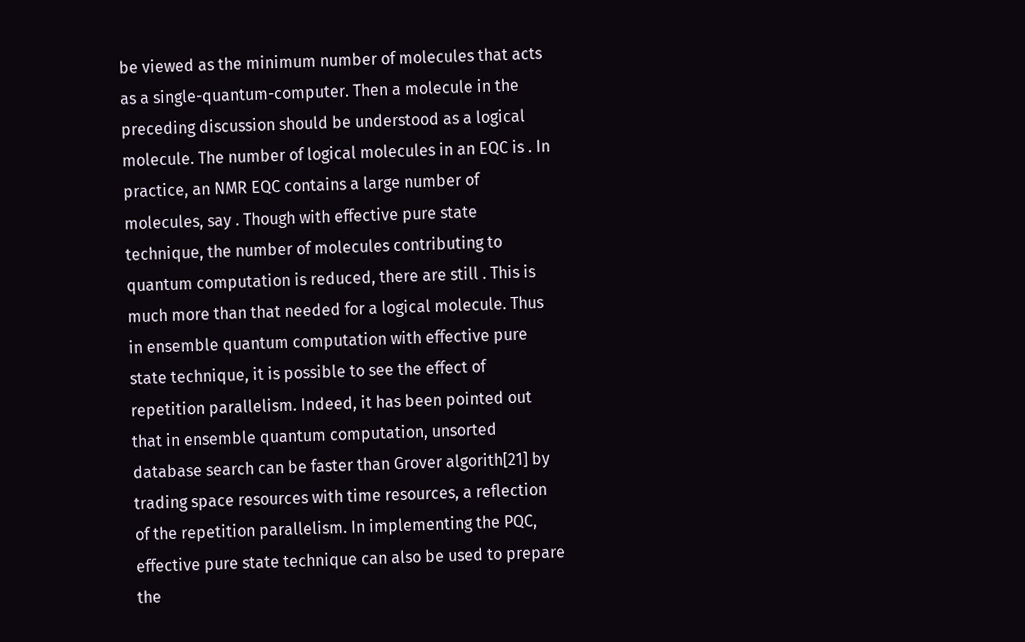be viewed as the minimum number of molecules that acts as a single-quantum-computer. Then a molecule in the preceding discussion should be understood as a logical molecule. The number of logical molecules in an EQC is . In practice, an NMR EQC contains a large number of molecules, say . Though with effective pure state technique, the number of molecules contributing to quantum computation is reduced, there are still . This is much more than that needed for a logical molecule. Thus in ensemble quantum computation with effective pure state technique, it is possible to see the effect of repetition parallelism. Indeed, it has been pointed out that in ensemble quantum computation, unsorted database search can be faster than Grover algorith[21] by trading space resources with time resources, a reflection of the repetition parallelism. In implementing the PQC, effective pure state technique can also be used to prepare the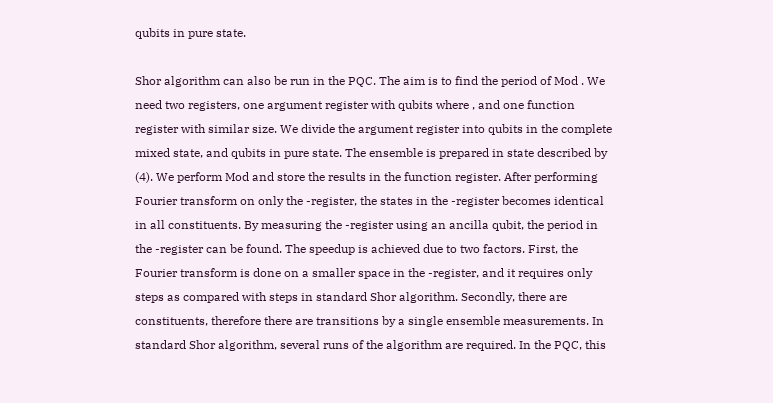qubits in pure state.

Shor algorithm can also be run in the PQC. The aim is to find the period of Mod . We need two registers, one argument register with qubits where , and one function register with similar size. We divide the argument register into qubits in the complete mixed state, and qubits in pure state. The ensemble is prepared in state described by (4). We perform Mod and store the results in the function register. After performing Fourier transform on only the -register, the states in the -register becomes identical in all constituents. By measuring the -register using an ancilla qubit, the period in the -register can be found. The speedup is achieved due to two factors. First, the Fourier transform is done on a smaller space in the -register, and it requires only steps as compared with steps in standard Shor algorithm. Secondly, there are constituents, therefore there are transitions by a single ensemble measurements. In standard Shor algorithm, several runs of the algorithm are required. In the PQC, this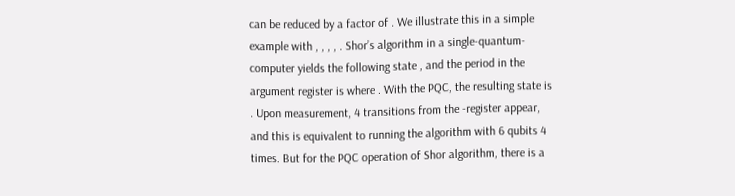can be reduced by a factor of . We illustrate this in a simple example with , , , , . Shor’s algorithm in a single-quantum-computer yields the following state , and the period in the argument register is where . With the PQC, the resulting state is . Upon measurement, 4 transitions from the -register appear, and this is equivalent to running the algorithm with 6 qubits 4 times. But for the PQC operation of Shor algorithm, there is a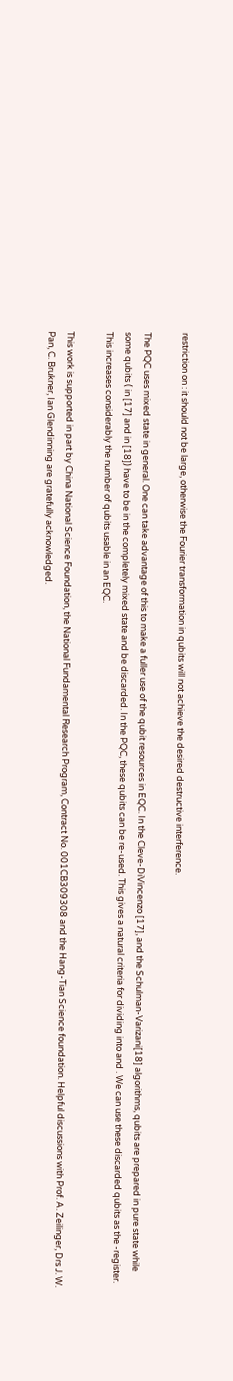restriction on : it should not be large, otherwise the Fourier transformation in qubits will not achieve the desired destructive interference.

The PQC uses mixed state in general. One can take advantage of this to make a fuller use of the qubit resources in EQC. In the Cleve-DiVincenzo [17], and the Schulman-Varizani[18] algorithms, qubits are prepared in pure state while some qubits ( in [17] and in [18]) have to be in the completely mixed state and be discarded. In the PQC, these qubits can be re-used. This gives a natural criteria for dividing into and . We can use these discarded qubits as the -register. This increases considerably the number of qubits usable in an EQC.

This work is supported in part by China National Science Foundation, the National Fundamental Research Program, Contract No. 001CB309308 and the Hang-Tian Science foundation. Helpful discussions with Prof. A. Zeilinger, Drs J. W. Pan, C. Brukner, Ian Glendinning are gratefully acknowledged.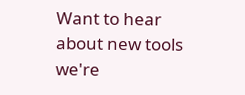Want to hear about new tools we're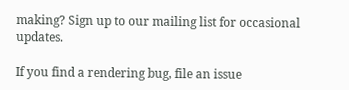making? Sign up to our mailing list for occasional updates.

If you find a rendering bug, file an issue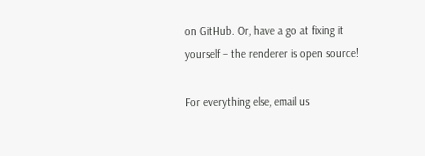on GitHub. Or, have a go at fixing it yourself – the renderer is open source!

For everything else, email us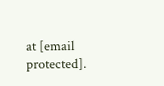at [email protected].